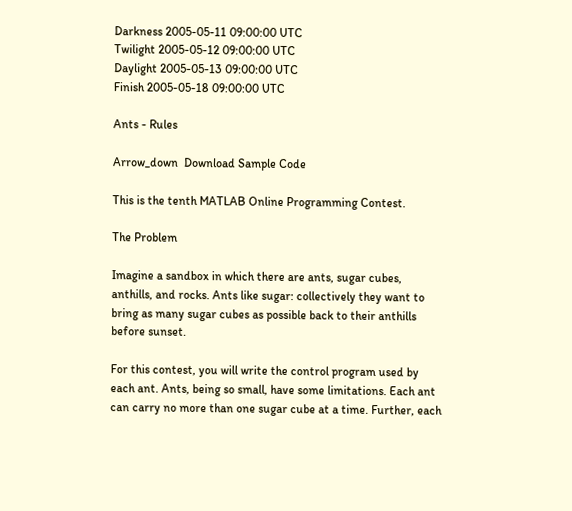Darkness 2005-05-11 09:00:00 UTC
Twilight 2005-05-12 09:00:00 UTC
Daylight 2005-05-13 09:00:00 UTC
Finish 2005-05-18 09:00:00 UTC

Ants - Rules

Arrow_down  Download Sample Code

This is the tenth MATLAB Online Programming Contest.

The Problem

Imagine a sandbox in which there are ants, sugar cubes, anthills, and rocks. Ants like sugar: collectively they want to bring as many sugar cubes as possible back to their anthills before sunset.

For this contest, you will write the control program used by each ant. Ants, being so small, have some limitations. Each ant can carry no more than one sugar cube at a time. Further, each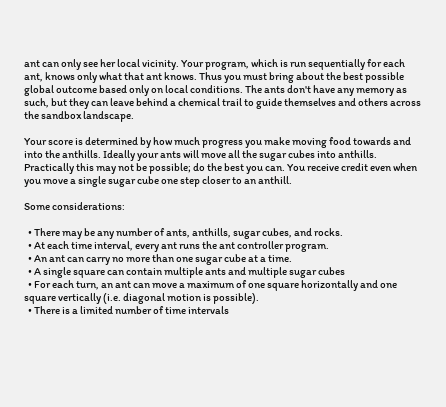ant can only see her local vicinity. Your program, which is run sequentially for each ant, knows only what that ant knows. Thus you must bring about the best possible global outcome based only on local conditions. The ants don't have any memory as such, but they can leave behind a chemical trail to guide themselves and others across the sandbox landscape.

Your score is determined by how much progress you make moving food towards and into the anthills. Ideally your ants will move all the sugar cubes into anthills. Practically this may not be possible; do the best you can. You receive credit even when you move a single sugar cube one step closer to an anthill.

Some considerations:

  • There may be any number of ants, anthills, sugar cubes, and rocks.
  • At each time interval, every ant runs the ant controller program.
  • An ant can carry no more than one sugar cube at a time.
  • A single square can contain multiple ants and multiple sugar cubes
  • For each turn, an ant can move a maximum of one square horizontally and one square vertically (i.e. diagonal motion is possible).
  • There is a limited number of time intervals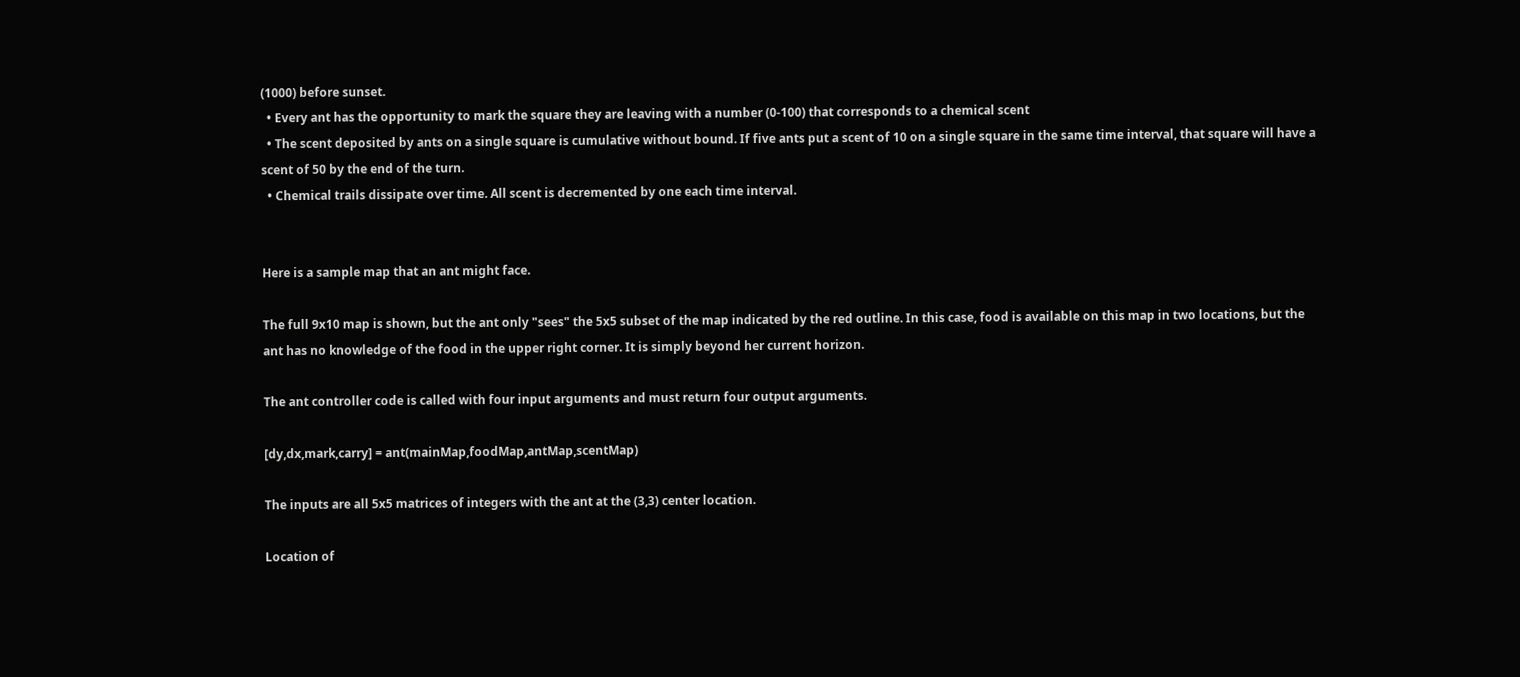(1000) before sunset.
  • Every ant has the opportunity to mark the square they are leaving with a number (0-100) that corresponds to a chemical scent
  • The scent deposited by ants on a single square is cumulative without bound. If five ants put a scent of 10 on a single square in the same time interval, that square will have a scent of 50 by the end of the turn.
  • Chemical trails dissipate over time. All scent is decremented by one each time interval.


Here is a sample map that an ant might face.

The full 9x10 map is shown, but the ant only "sees" the 5x5 subset of the map indicated by the red outline. In this case, food is available on this map in two locations, but the ant has no knowledge of the food in the upper right corner. It is simply beyond her current horizon.

The ant controller code is called with four input arguments and must return four output arguments.

[dy,dx,mark,carry] = ant(mainMap,foodMap,antMap,scentMap)

The inputs are all 5x5 matrices of integers with the ant at the (3,3) center location.

Location of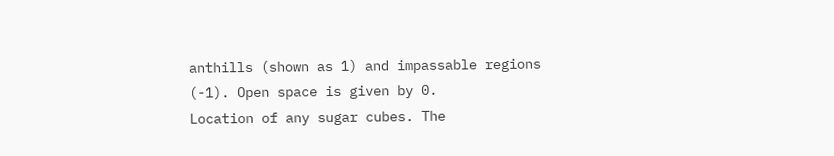anthills (shown as 1) and impassable regions (-1). Open space is given by 0.
Location of any sugar cubes. The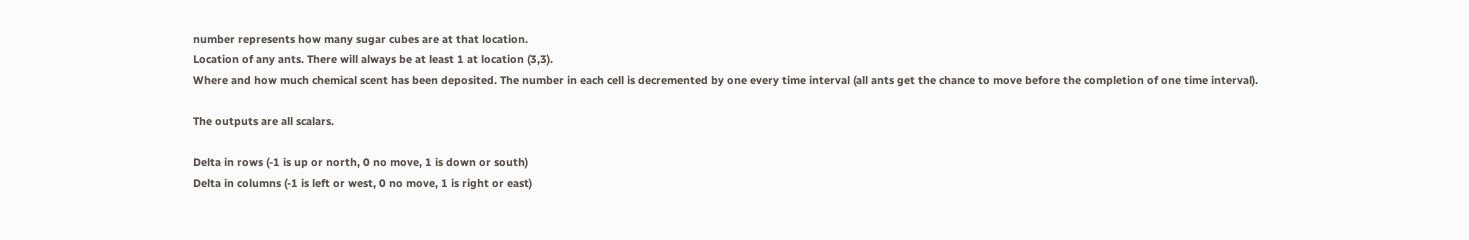number represents how many sugar cubes are at that location.
Location of any ants. There will always be at least 1 at location (3,3).
Where and how much chemical scent has been deposited. The number in each cell is decremented by one every time interval (all ants get the chance to move before the completion of one time interval).

The outputs are all scalars.

Delta in rows (-1 is up or north, 0 no move, 1 is down or south)
Delta in columns (-1 is left or west, 0 no move, 1 is right or east)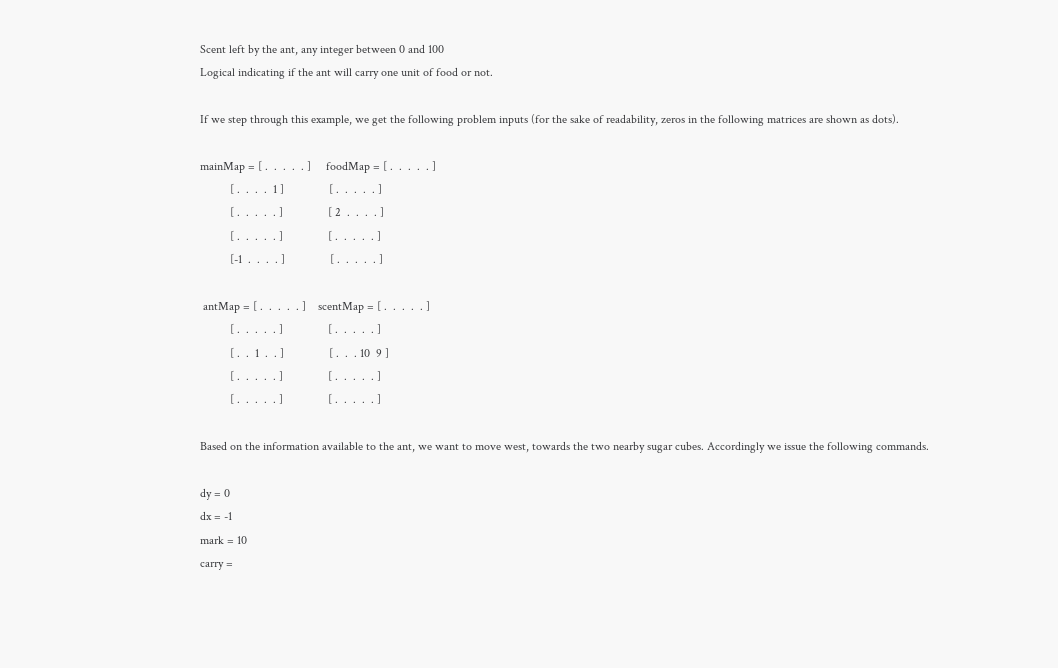Scent left by the ant, any integer between 0 and 100
Logical indicating if the ant will carry one unit of food or not.

If we step through this example, we get the following problem inputs (for the sake of readability, zeros in the following matrices are shown as dots).

mainMap = [ .  .  .  .  . ]     foodMap = [ .  .  .  .  . ]
          [ .  .  .  .  1 ]               [ .  .  .  .  . ]
          [ .  .  .  .  . ]               [ 2  .  .  .  . ]
          [ .  .  .  .  . ]               [ .  .  .  .  . ]
          [-1  .  .  .  . ]               [ .  .  .  .  . ]

 antMap = [ .  .  .  .  . ]    scentMap = [ .  .  .  .  . ]
          [ .  .  .  .  . ]               [ .  .  .  .  . ]
          [ .  .  1  .  . ]               [ .  .  . 10  9 ]
          [ .  .  .  .  . ]               [ .  .  .  .  . ]
          [ .  .  .  .  . ]               [ .  .  .  .  . ]

Based on the information available to the ant, we want to move west, towards the two nearby sugar cubes. Accordingly we issue the following commands.

dy = 0
dx = -1
mark = 10
carry =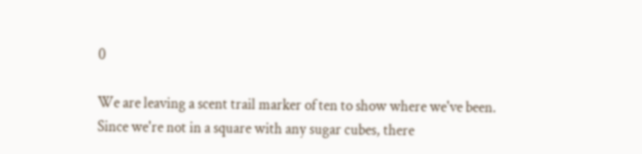0

We are leaving a scent trail marker of ten to show where we've been. Since we're not in a square with any sugar cubes, there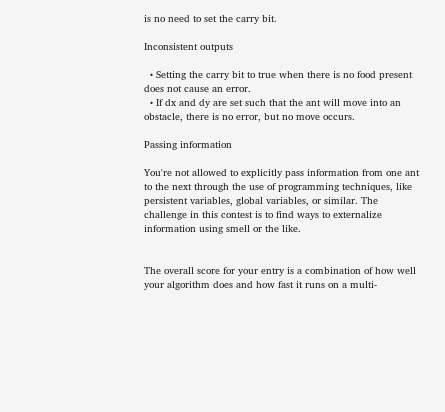is no need to set the carry bit.

Inconsistent outputs

  • Setting the carry bit to true when there is no food present does not cause an error.
  • If dx and dy are set such that the ant will move into an obstacle, there is no error, but no move occurs.

Passing information

You're not allowed to explicitly pass information from one ant to the next through the use of programming techniques, like persistent variables, global variables, or similar. The challenge in this contest is to find ways to externalize information using smell or the like.


The overall score for your entry is a combination of how well your algorithm does and how fast it runs on a multi-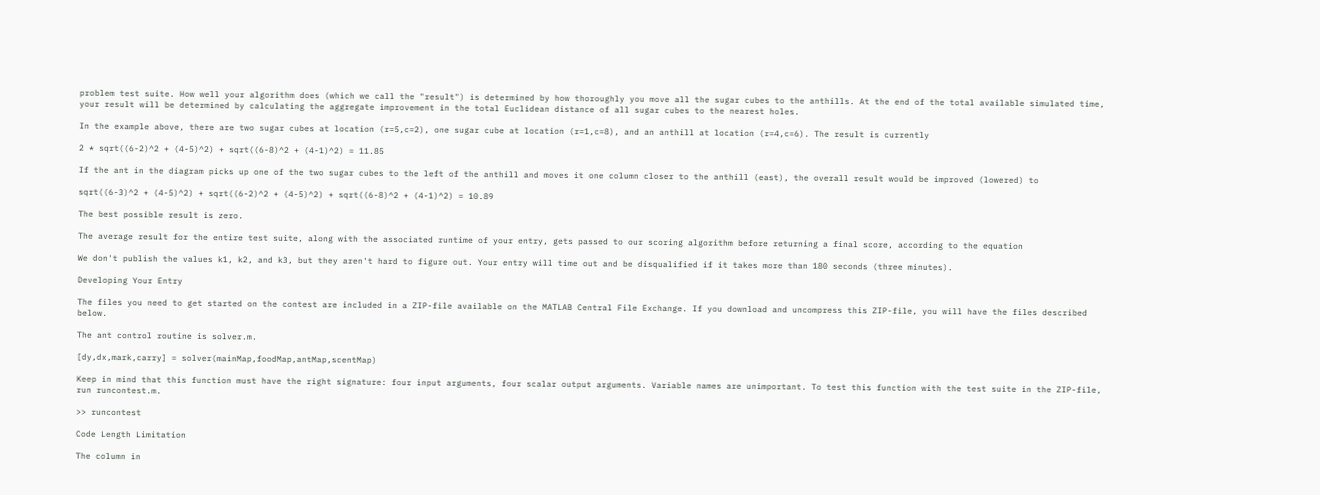problem test suite. How well your algorithm does (which we call the "result") is determined by how thoroughly you move all the sugar cubes to the anthills. At the end of the total available simulated time, your result will be determined by calculating the aggregate improvement in the total Euclidean distance of all sugar cubes to the nearest holes.

In the example above, there are two sugar cubes at location (r=5,c=2), one sugar cube at location (r=1,c=8), and an anthill at location (r=4,c=6). The result is currently

2 * sqrt((6-2)^2 + (4-5)^2) + sqrt((6-8)^2 + (4-1)^2) = 11.85

If the ant in the diagram picks up one of the two sugar cubes to the left of the anthill and moves it one column closer to the anthill (east), the overall result would be improved (lowered) to

sqrt((6-3)^2 + (4-5)^2) + sqrt((6-2)^2 + (4-5)^2) + sqrt((6-8)^2 + (4-1)^2) = 10.89

The best possible result is zero.

The average result for the entire test suite, along with the associated runtime of your entry, gets passed to our scoring algorithm before returning a final score, according to the equation

We don't publish the values k1, k2, and k3, but they aren't hard to figure out. Your entry will time out and be disqualified if it takes more than 180 seconds (three minutes).

Developing Your Entry

The files you need to get started on the contest are included in a ZIP-file available on the MATLAB Central File Exchange. If you download and uncompress this ZIP-file, you will have the files described below.

The ant control routine is solver.m.

[dy,dx,mark,carry] = solver(mainMap,foodMap,antMap,scentMap)

Keep in mind that this function must have the right signature: four input arguments, four scalar output arguments. Variable names are unimportant. To test this function with the test suite in the ZIP-file, run runcontest.m.

>> runcontest

Code Length Limitation

The column in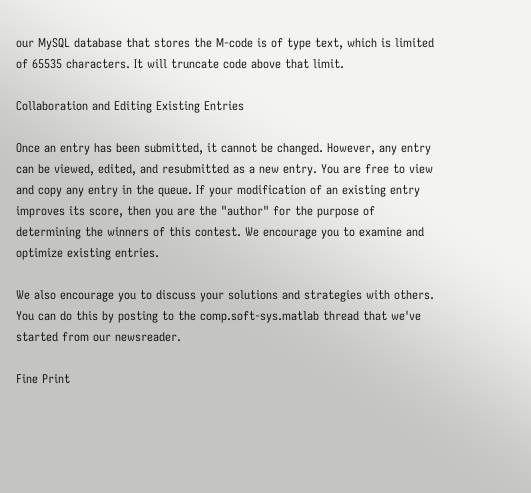our MySQL database that stores the M-code is of type text, which is limited of 65535 characters. It will truncate code above that limit.

Collaboration and Editing Existing Entries

Once an entry has been submitted, it cannot be changed. However, any entry can be viewed, edited, and resubmitted as a new entry. You are free to view and copy any entry in the queue. If your modification of an existing entry improves its score, then you are the "author" for the purpose of determining the winners of this contest. We encourage you to examine and optimize existing entries.

We also encourage you to discuss your solutions and strategies with others. You can do this by posting to the comp.soft-sys.matlab thread that we've started from our newsreader.

Fine Print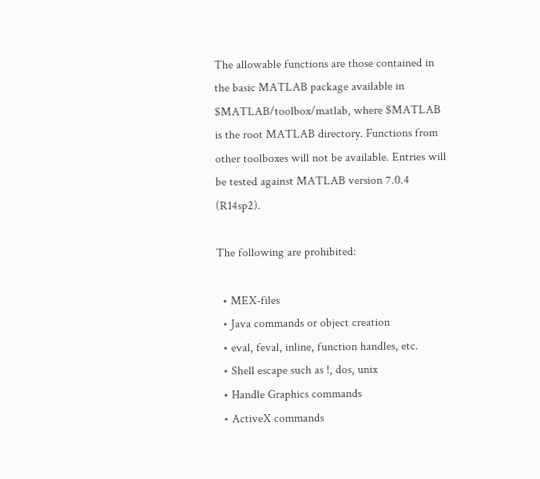The allowable functions are those contained in the basic MATLAB package available in $MATLAB/toolbox/matlab, where $MATLAB is the root MATLAB directory. Functions from other toolboxes will not be available. Entries will be tested against MATLAB version 7.0.4 (R14sp2).

The following are prohibited:

  • MEX-files
  • Java commands or object creation
  • eval, feval, inline, function handles, etc.
  • Shell escape such as !, dos, unix
  • Handle Graphics commands
  • ActiveX commands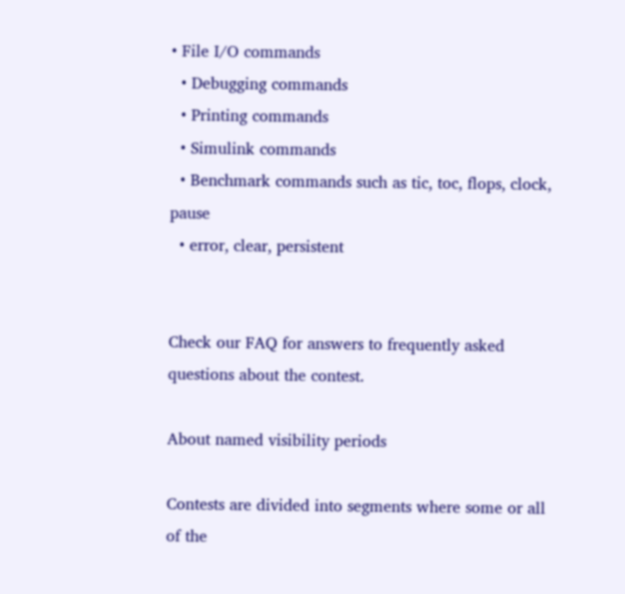• File I/O commands
  • Debugging commands
  • Printing commands
  • Simulink commands
  • Benchmark commands such as tic, toc, flops, clock, pause
  • error, clear, persistent


Check our FAQ for answers to frequently asked questions about the contest.

About named visibility periods

Contests are divided into segments where some or all of the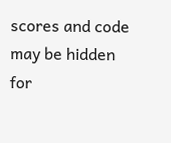scores and code may be hidden for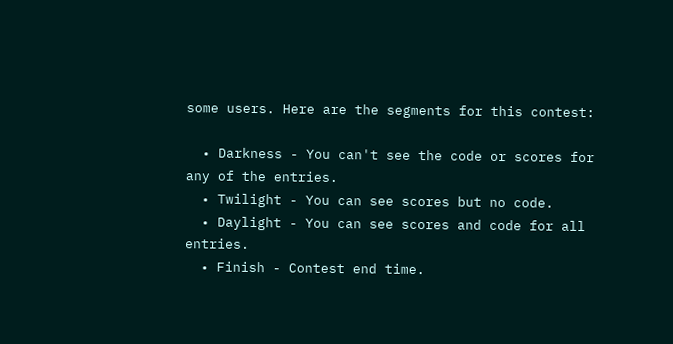some users. Here are the segments for this contest:

  • Darkness - You can't see the code or scores for any of the entries.
  • Twilight - You can see scores but no code.
  • Daylight - You can see scores and code for all entries.
  • Finish - Contest end time.